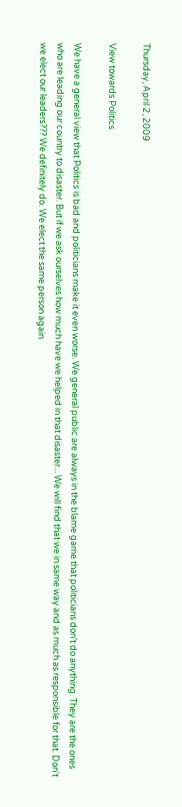Thursday, April 2, 2009

View towards Politics

We have a general view that Politics is bad and politicians make it even worse. We general public are always in the blame game that politicians don't do anything. They are the ones who are leading our country to disaster. But if we ask ourselves how much have we helped in that disaster... We will find that we in same way and as much as responsible for that. Don't we elect our leaders??? We definitely do. We elect the same person again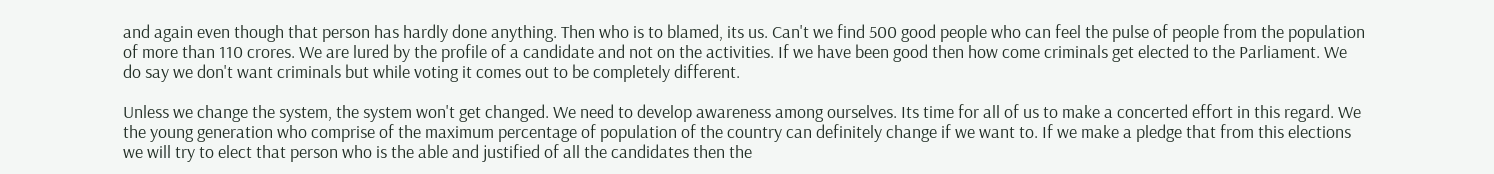and again even though that person has hardly done anything. Then who is to blamed, its us. Can't we find 500 good people who can feel the pulse of people from the population of more than 110 crores. We are lured by the profile of a candidate and not on the activities. If we have been good then how come criminals get elected to the Parliament. We do say we don't want criminals but while voting it comes out to be completely different.

Unless we change the system, the system won't get changed. We need to develop awareness among ourselves. Its time for all of us to make a concerted effort in this regard. We the young generation who comprise of the maximum percentage of population of the country can definitely change if we want to. If we make a pledge that from this elections we will try to elect that person who is the able and justified of all the candidates then the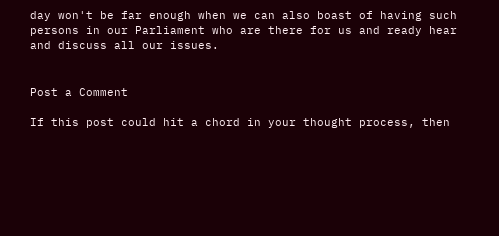day won't be far enough when we can also boast of having such persons in our Parliament who are there for us and ready hear and discuss all our issues.


Post a Comment

If this post could hit a chord in your thought process, then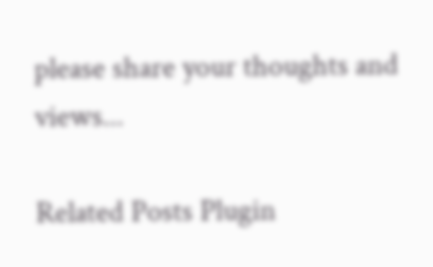please share your thoughts and views...

Related Posts Plugin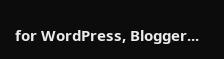for WordPress, Blogger...